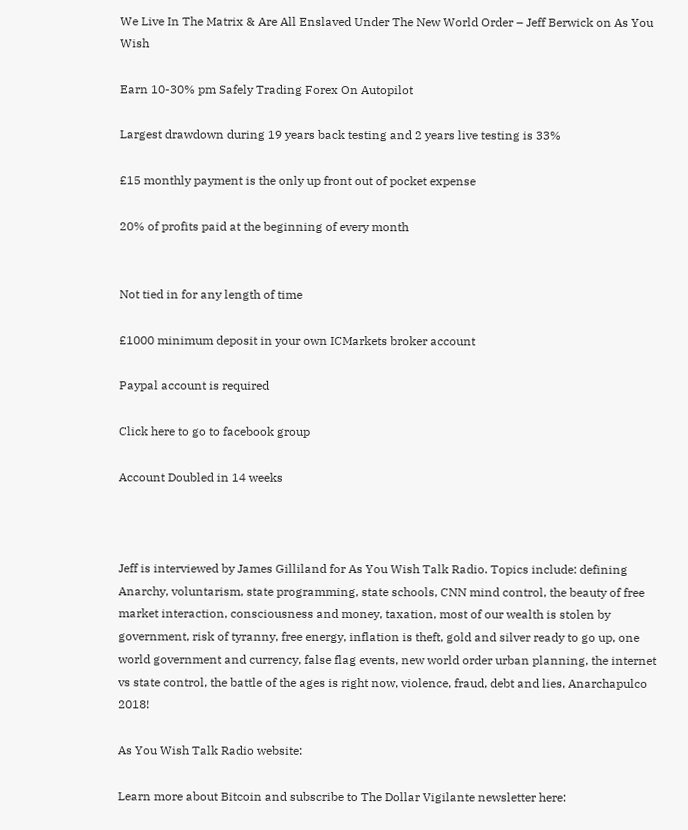We Live In The Matrix & Are All Enslaved Under The New World Order – Jeff Berwick on As You Wish

Earn 10-30% pm Safely Trading Forex On Autopilot

Largest drawdown during 19 years back testing and 2 years live testing is 33%

£15 monthly payment is the only up front out of pocket expense

20% of profits paid at the beginning of every month


Not tied in for any length of time

£1000 minimum deposit in your own ICMarkets broker account

Paypal account is required

Click here to go to facebook group

Account Doubled in 14 weeks



Jeff is interviewed by James Gilliland for As You Wish Talk Radio. Topics include: defining Anarchy, voluntarism, state programming, state schools, CNN mind control, the beauty of free market interaction, consciousness and money, taxation, most of our wealth is stolen by government, risk of tyranny, free energy, inflation is theft, gold and silver ready to go up, one world government and currency, false flag events, new world order urban planning, the internet vs state control, the battle of the ages is right now, violence, fraud, debt and lies, Anarchapulco 2018!

As You Wish Talk Radio website:

Learn more about Bitcoin and subscribe to The Dollar Vigilante newsletter here: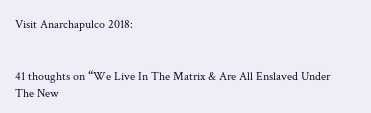Visit Anarchapulco 2018:


41 thoughts on “We Live In The Matrix & Are All Enslaved Under The New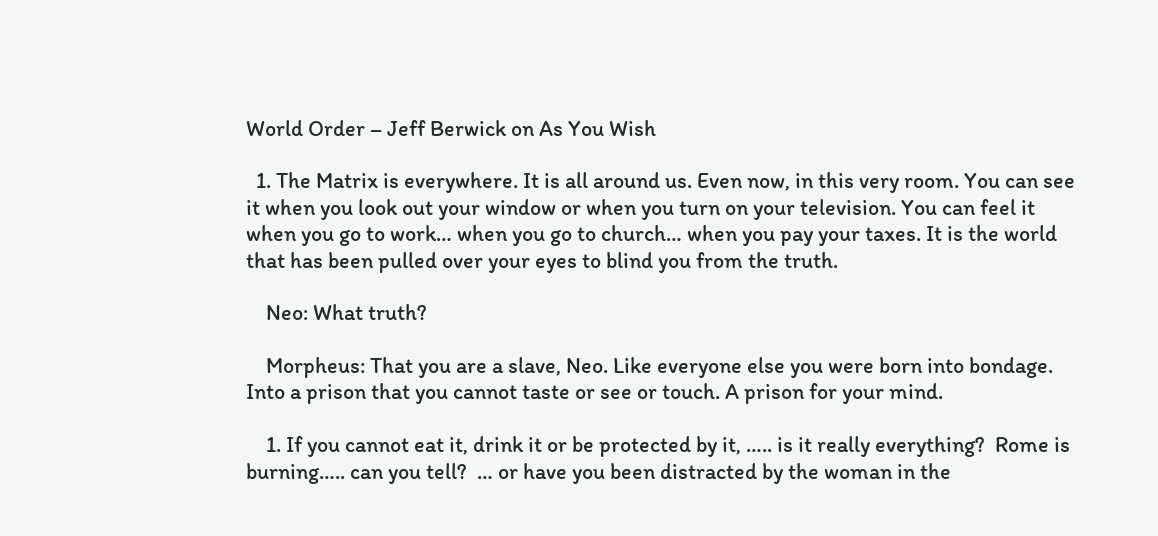World Order – Jeff Berwick on As You Wish

  1. The Matrix is everywhere. It is all around us. Even now, in this very room. You can see it when you look out your window or when you turn on your television. You can feel it when you go to work… when you go to church… when you pay your taxes. It is the world that has been pulled over your eyes to blind you from the truth.

    Neo: What truth?

    Morpheus: That you are a slave, Neo. Like everyone else you were born into bondage. Into a prison that you cannot taste or see or touch. A prison for your mind.

    1. If you cannot eat it, drink it or be protected by it, ….. is it really everything?  Rome is burning….. can you tell?  … or have you been distracted by the woman in the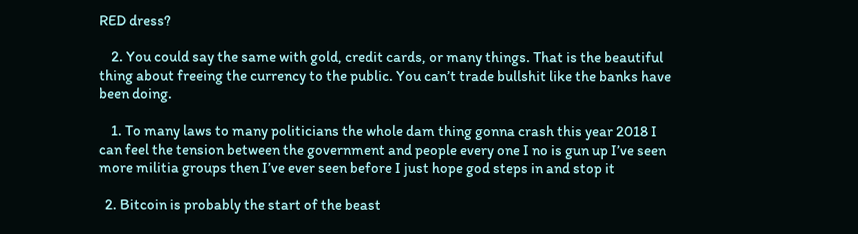RED dress?

    2. You could say the same with gold, credit cards, or many things. That is the beautiful thing about freeing the currency to the public. You can’t trade bullshit like the banks have been doing.

    1. To many laws to many politicians the whole dam thing gonna crash this year 2018 I can feel the tension between the government and people every one I no is gun up I’ve seen more militia groups then I’ve ever seen before I just hope god steps in and stop it

  2. Bitcoin is probably the start of the beast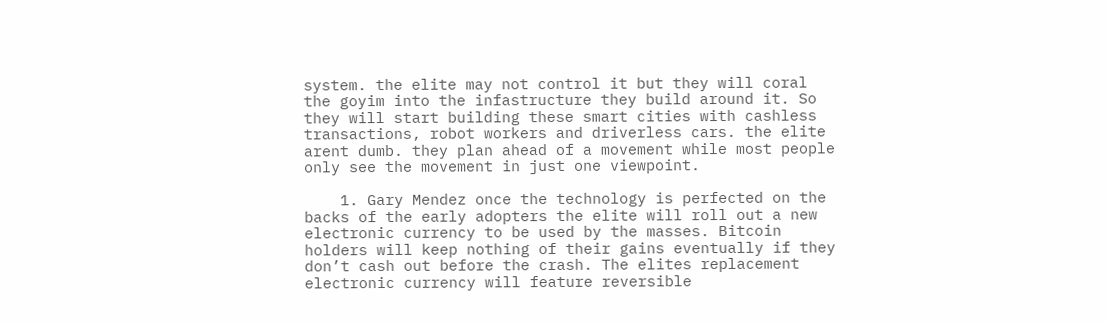system. the elite may not control it but they will coral the goyim into the infastructure they build around it. So they will start building these smart cities with cashless transactions, robot workers and driverless cars. the elite arent dumb. they plan ahead of a movement while most people only see the movement in just one viewpoint.

    1. Gary Mendez once the technology is perfected on the backs of the early adopters the elite will roll out a new electronic currency to be used by the masses. Bitcoin holders will keep nothing of their gains eventually if they don’t cash out before the crash. The elites replacement electronic currency will feature reversible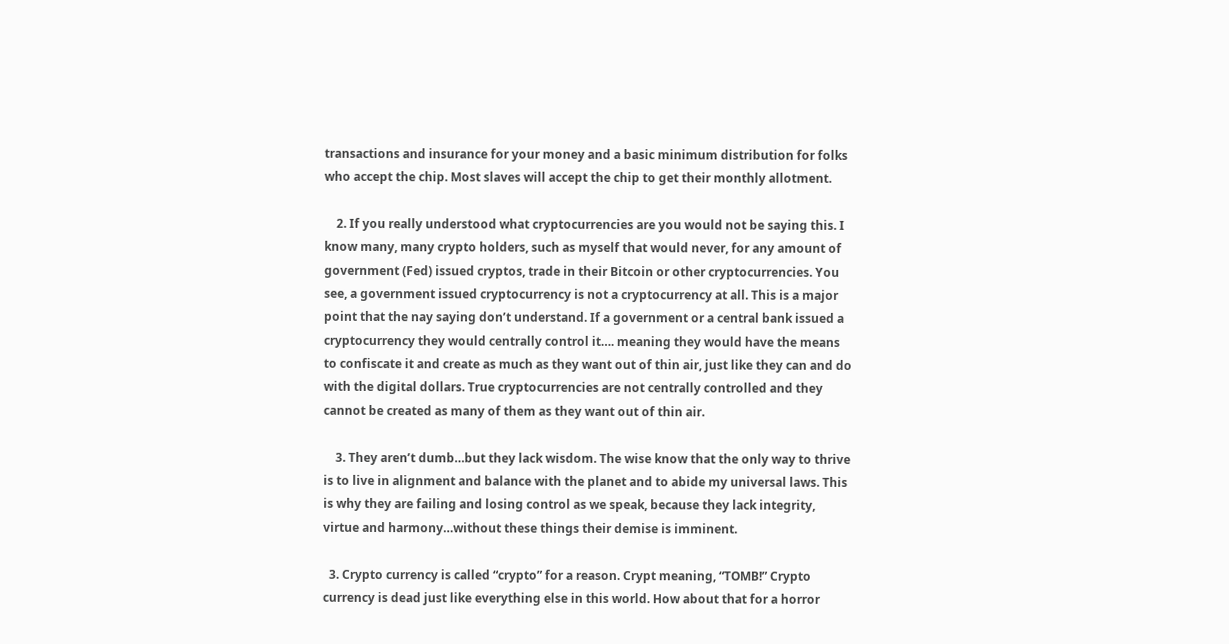transactions and insurance for your money and a basic minimum distribution for folks who accept the chip. Most slaves will accept the chip to get their monthly allotment.

    2. If you really understood what cryptocurrencies are you would not be saying this. I know many, many crypto holders, such as myself that would never, for any amount of government (Fed) issued cryptos, trade in their Bitcoin or other cryptocurrencies. You see, a government issued cryptocurrency is not a cryptocurrency at all. This is a major point that the nay saying don’t understand. If a government or a central bank issued a cryptocurrency they would centrally control it…. meaning they would have the means to confiscate it and create as much as they want out of thin air, just like they can and do with the digital dollars. True cryptocurrencies are not centrally controlled and they cannot be created as many of them as they want out of thin air.

    3. They aren’t dumb…but they lack wisdom. The wise know that the only way to thrive is to live in alignment and balance with the planet and to abide my universal laws. This is why they are failing and losing control as we speak, because they lack integrity, virtue and harmony…without these things their demise is imminent.

  3. Crypto currency is called “crypto” for a reason. Crypt meaning, “TOMB!” Crypto currency is dead just like everything else in this world. How about that for a horror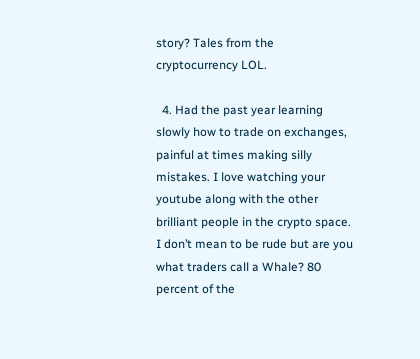story? Tales from the cryptocurrency LOL.

  4. Had the past year learning slowly how to trade on exchanges, painful at times making silly mistakes. I love watching your youtube along with the other brilliant people in the crypto space. I don’t mean to be rude but are you what traders call a Whale? 80 percent of the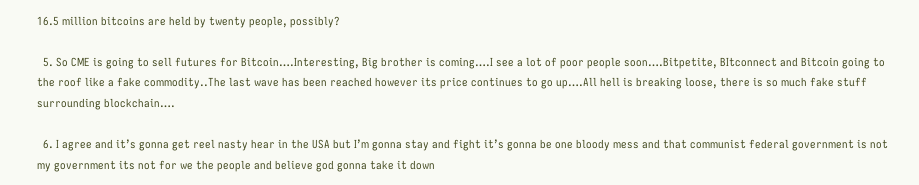16.5 million bitcoins are held by twenty people, possibly?

  5. So CME is going to sell futures for Bitcoin….Interesting, Big brother is coming….I see a lot of poor people soon….Bitpetite, BItconnect and Bitcoin going to the roof like a fake commodity..The last wave has been reached however its price continues to go up….All hell is breaking loose, there is so much fake stuff surrounding blockchain….

  6. I agree and it’s gonna get reel nasty hear in the USA but I’m gonna stay and fight it’s gonna be one bloody mess and that communist federal government is not my government its not for we the people and believe god gonna take it down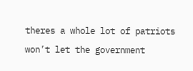theres a whole lot of patriots won’t let the government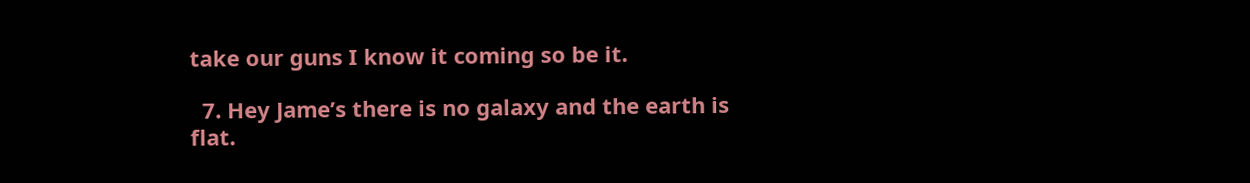take our guns I know it coming so be it.

  7. Hey Jame’s there is no galaxy and the earth is flat.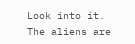Look into it. The aliens are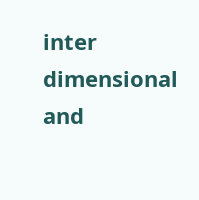inter dimensional and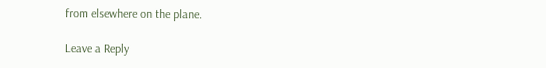from elsewhere on the plane.

Leave a Reply